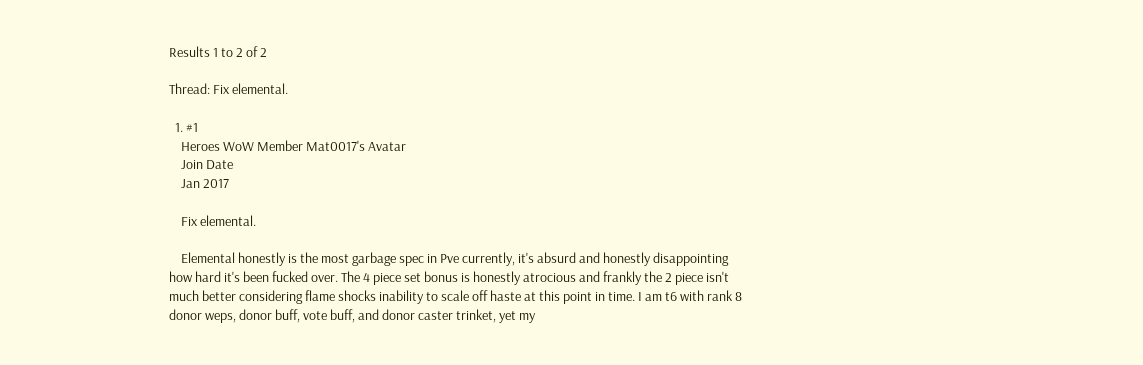Results 1 to 2 of 2

Thread: Fix elemental.

  1. #1
    Heroes WoW Member Mat0017's Avatar
    Join Date
    Jan 2017

    Fix elemental.

    Elemental honestly is the most garbage spec in Pve currently, it's absurd and honestly disappointing how hard it's been fucked over. The 4 piece set bonus is honestly atrocious and frankly the 2 piece isn't much better considering flame shocks inability to scale off haste at this point in time. I am t6 with rank 8 donor weps, donor buff, vote buff, and donor caster trinket, yet my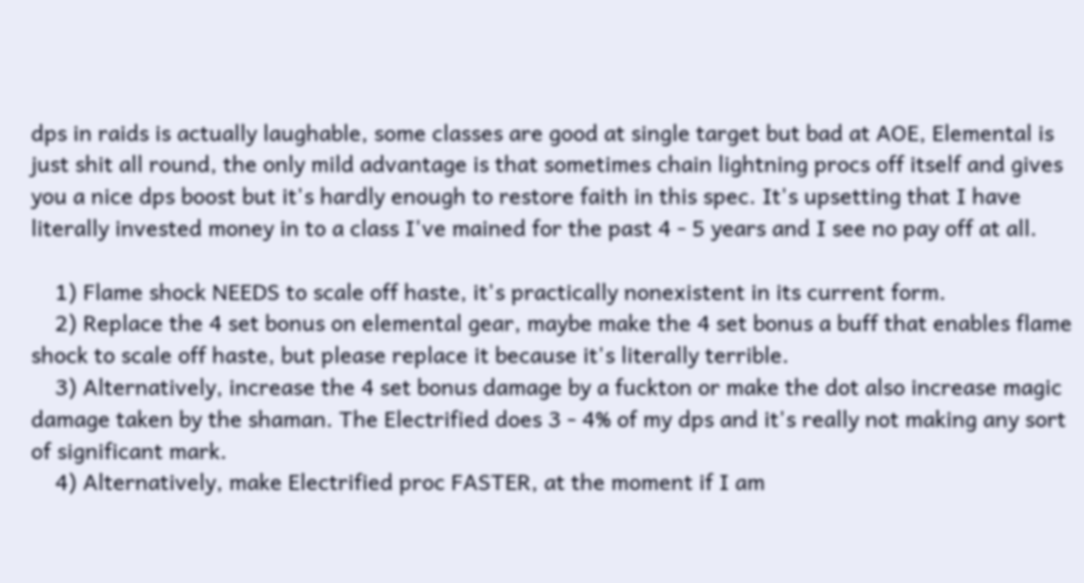dps in raids is actually laughable, some classes are good at single target but bad at AOE, Elemental is just shit all round, the only mild advantage is that sometimes chain lightning procs off itself and gives you a nice dps boost but it's hardly enough to restore faith in this spec. It's upsetting that I have literally invested money in to a class I've mained for the past 4 - 5 years and I see no pay off at all.

    1) Flame shock NEEDS to scale off haste, it's practically nonexistent in its current form.
    2) Replace the 4 set bonus on elemental gear, maybe make the 4 set bonus a buff that enables flame shock to scale off haste, but please replace it because it's literally terrible.
    3) Alternatively, increase the 4 set bonus damage by a fuckton or make the dot also increase magic damage taken by the shaman. The Electrified does 3 - 4% of my dps and it's really not making any sort of significant mark.
    4) Alternatively, make Electrified proc FASTER, at the moment if I am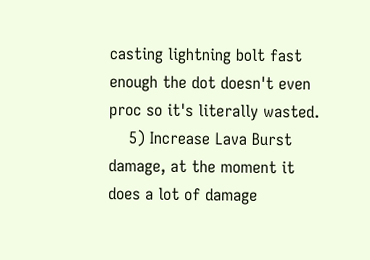casting lightning bolt fast enough the dot doesn't even proc so it's literally wasted.
    5) Increase Lava Burst damage, at the moment it does a lot of damage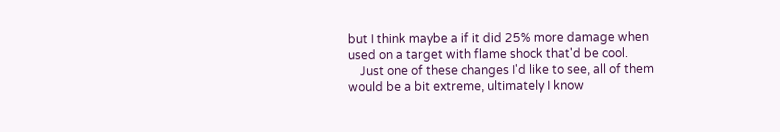but I think maybe a if it did 25% more damage when used on a target with flame shock that'd be cool.
    Just one of these changes I'd like to see, all of them would be a bit extreme, ultimately I know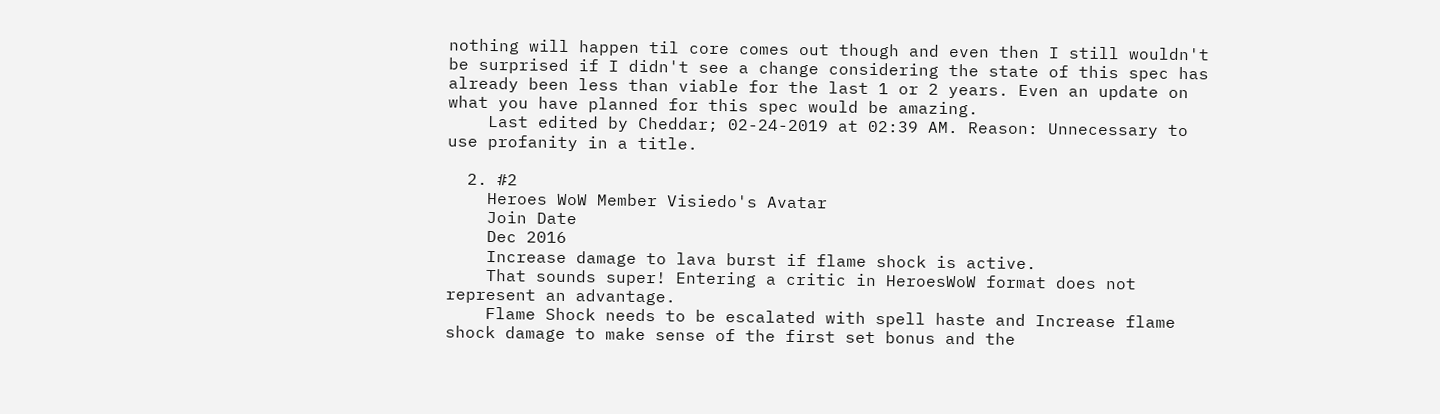nothing will happen til core comes out though and even then I still wouldn't be surprised if I didn't see a change considering the state of this spec has already been less than viable for the last 1 or 2 years. Even an update on what you have planned for this spec would be amazing.
    Last edited by Cheddar; 02-24-2019 at 02:39 AM. Reason: Unnecessary to use profanity in a title.

  2. #2
    Heroes WoW Member Visiedo's Avatar
    Join Date
    Dec 2016
    Increase damage to lava burst if flame shock is active.
    That sounds super! Entering a critic in HeroesWoW format does not represent an advantage.
    Flame Shock needs to be escalated with spell haste and Increase flame shock damage to make sense of the first set bonus and the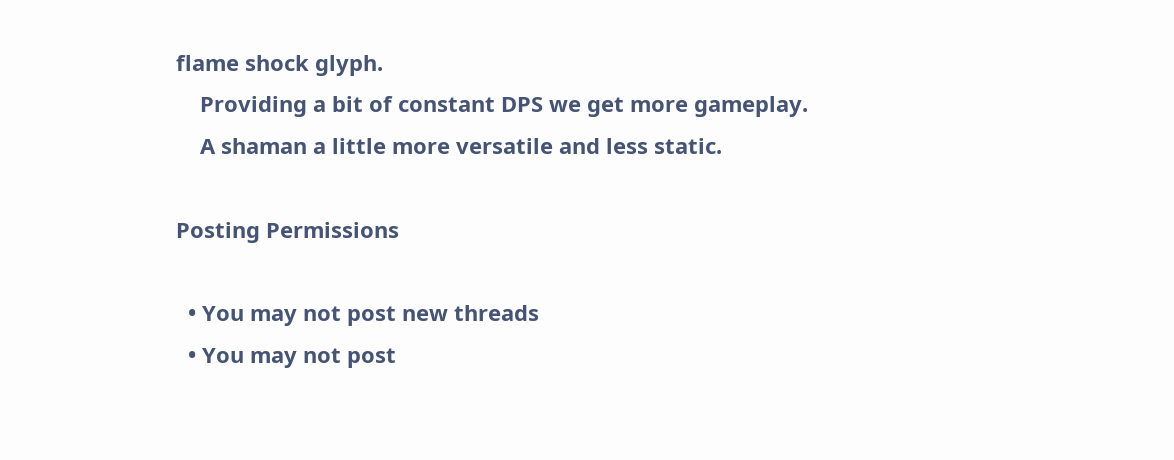flame shock glyph.
    Providing a bit of constant DPS we get more gameplay.
    A shaman a little more versatile and less static.

Posting Permissions

  • You may not post new threads
  • You may not post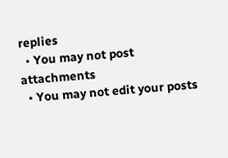replies
  • You may not post attachments
  • You may not edit your posts